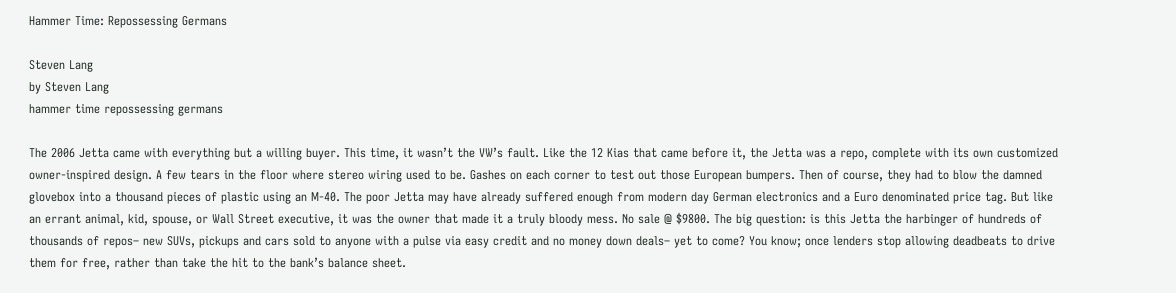Hammer Time: Repossessing Germans

Steven Lang
by Steven Lang
hammer time repossessing germans

The 2006 Jetta came with everything but a willing buyer. This time, it wasn’t the VW’s fault. Like the 12 Kias that came before it, the Jetta was a repo, complete with its own customized owner-inspired design. A few tears in the floor where stereo wiring used to be. Gashes on each corner to test out those European bumpers. Then of course, they had to blow the damned glovebox into a thousand pieces of plastic using an M-40. The poor Jetta may have already suffered enough from modern day German electronics and a Euro denominated price tag. But like an errant animal, kid, spouse, or Wall Street executive, it was the owner that made it a truly bloody mess. No sale @ $9800. The big question: is this Jetta the harbinger of hundreds of thousands of repos– new SUVs, pickups and cars sold to anyone with a pulse via easy credit and no money down deals– yet to come? You know; once lenders stop allowing deadbeats to drive them for free, rather than take the hit to the bank’s balance sheet.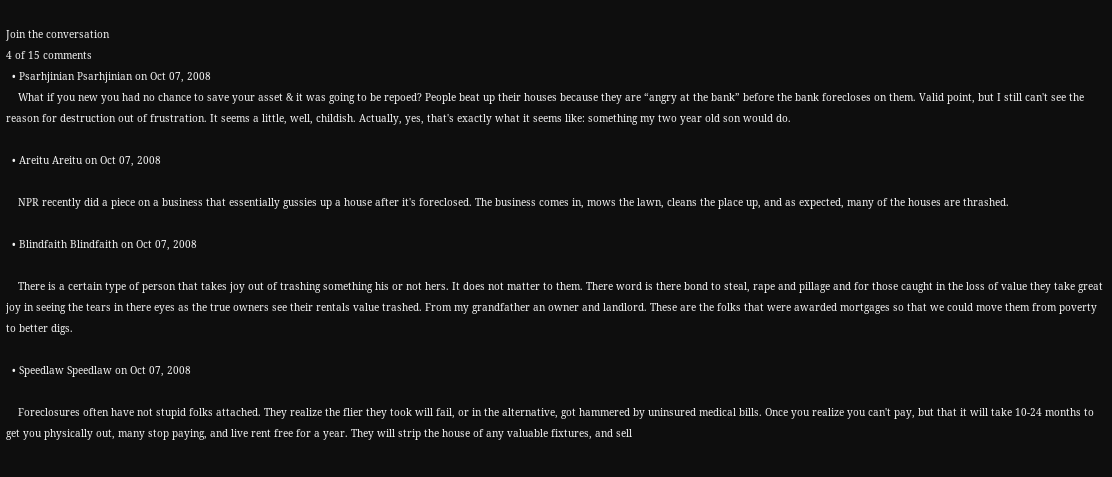Join the conversation
4 of 15 comments
  • Psarhjinian Psarhjinian on Oct 07, 2008
    What if you new you had no chance to save your asset & it was going to be repoed? People beat up their houses because they are “angry at the bank” before the bank forecloses on them. Valid point, but I still can't see the reason for destruction out of frustration. It seems a little, well, childish. Actually, yes, that's exactly what it seems like: something my two year old son would do.

  • Areitu Areitu on Oct 07, 2008

    NPR recently did a piece on a business that essentially gussies up a house after it's foreclosed. The business comes in, mows the lawn, cleans the place up, and as expected, many of the houses are thrashed.

  • Blindfaith Blindfaith on Oct 07, 2008

    There is a certain type of person that takes joy out of trashing something his or not hers. It does not matter to them. There word is there bond to steal, rape and pillage and for those caught in the loss of value they take great joy in seeing the tears in there eyes as the true owners see their rentals value trashed. From my grandfather an owner and landlord. These are the folks that were awarded mortgages so that we could move them from poverty to better digs.

  • Speedlaw Speedlaw on Oct 07, 2008

    Foreclosures often have not stupid folks attached. They realize the flier they took will fail, or in the alternative, got hammered by uninsured medical bills. Once you realize you can't pay, but that it will take 10-24 months to get you physically out, many stop paying, and live rent free for a year. They will strip the house of any valuable fixtures, and sell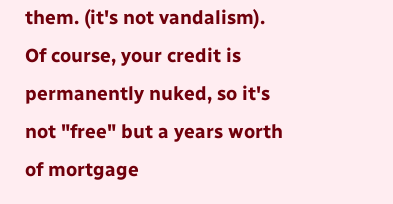them. (it's not vandalism). Of course, your credit is permanently nuked, so it's not "free" but a years worth of mortgage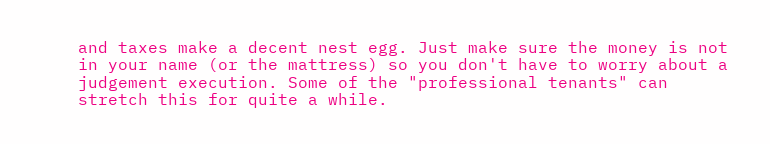and taxes make a decent nest egg. Just make sure the money is not in your name (or the mattress) so you don't have to worry about a judgement execution. Some of the "professional tenants" can stretch this for quite a while.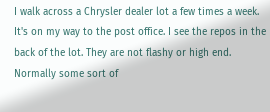I walk across a Chrysler dealer lot a few times a week. It's on my way to the post office. I see the repos in the back of the lot. They are not flashy or high end. Normally some sort of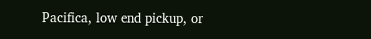Pacifica, low end pickup, or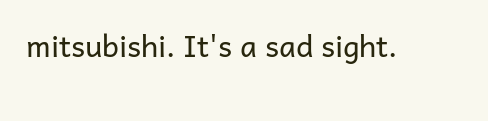mitsubishi. It's a sad sight.